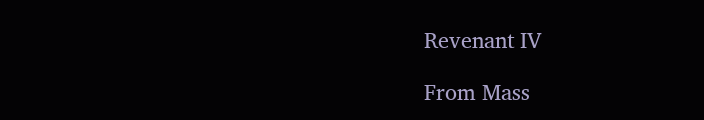Revenant IV

From Mass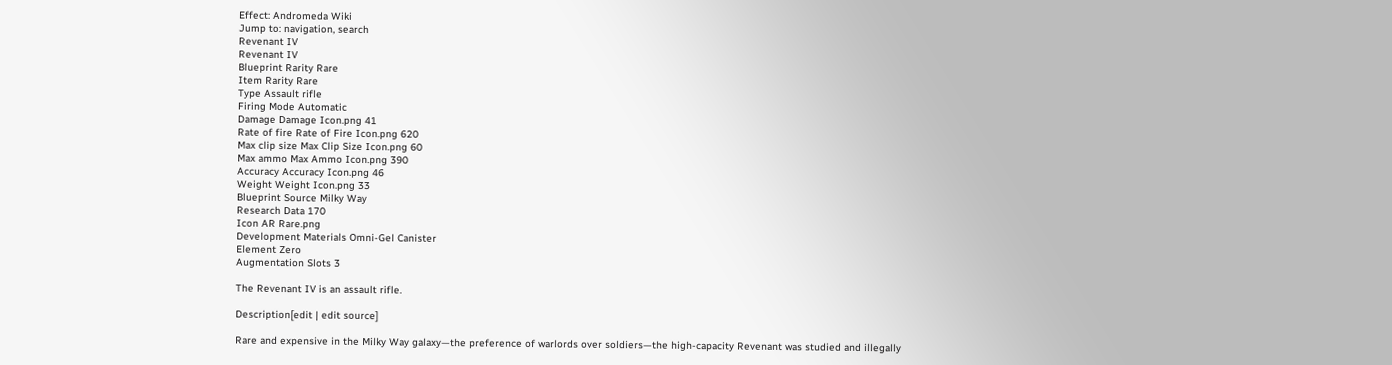Effect: Andromeda Wiki
Jump to: navigation, search
Revenant IV
Revenant IV
Blueprint Rarity Rare
Item Rarity Rare
Type Assault rifle
Firing Mode Automatic
Damage Damage Icon.png 41
Rate of fire Rate of Fire Icon.png 620
Max clip size Max Clip Size Icon.png 60
Max ammo Max Ammo Icon.png 390
Accuracy Accuracy Icon.png 46
Weight Weight Icon.png 33
Blueprint Source Milky Way
Research Data 170
Icon AR Rare.png
Development Materials Omni-Gel Canister
Element Zero
Augmentation Slots 3

The Revenant IV is an assault rifle.

Description[edit | edit source]

Rare and expensive in the Milky Way galaxy—the preference of warlords over soldiers—the high-capacity Revenant was studied and illegally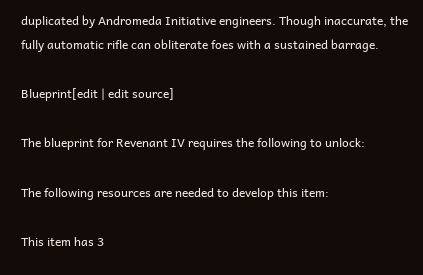duplicated by Andromeda Initiative engineers. Though inaccurate, the fully automatic rifle can obliterate foes with a sustained barrage.

Blueprint[edit | edit source]

The blueprint for Revenant IV requires the following to unlock:

The following resources are needed to develop this item:

This item has 3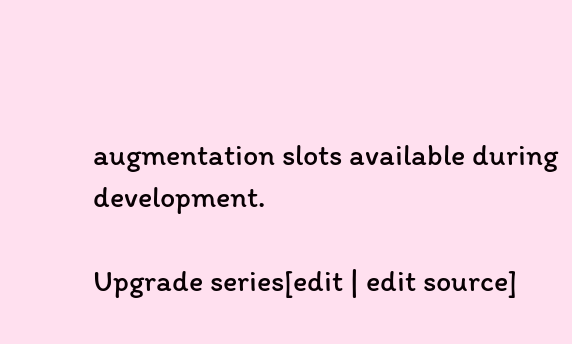augmentation slots available during development.

Upgrade series[edit | edit source]